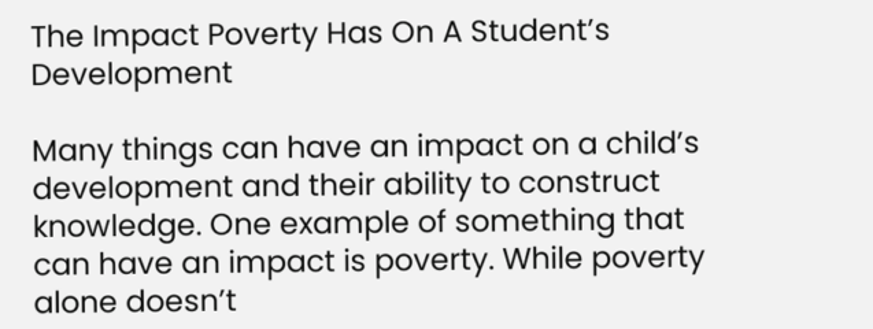The Impact Poverty Has On A Student’s Development

Many things can have an impact on a child’s development and their ability to construct knowledge. One example of something that can have an impact is poverty. While poverty alone doesn’t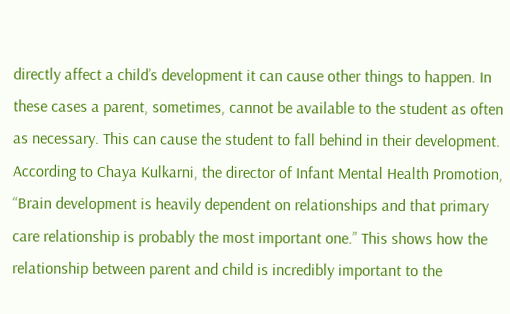directly affect a child’s development it can cause other things to happen. In these cases a parent, sometimes, cannot be available to the student as often as necessary. This can cause the student to fall behind in their development. According to Chaya Kulkarni, the director of Infant Mental Health Promotion, “Brain development is heavily dependent on relationships and that primary care relationship is probably the most important one.” This shows how the relationship between parent and child is incredibly important to the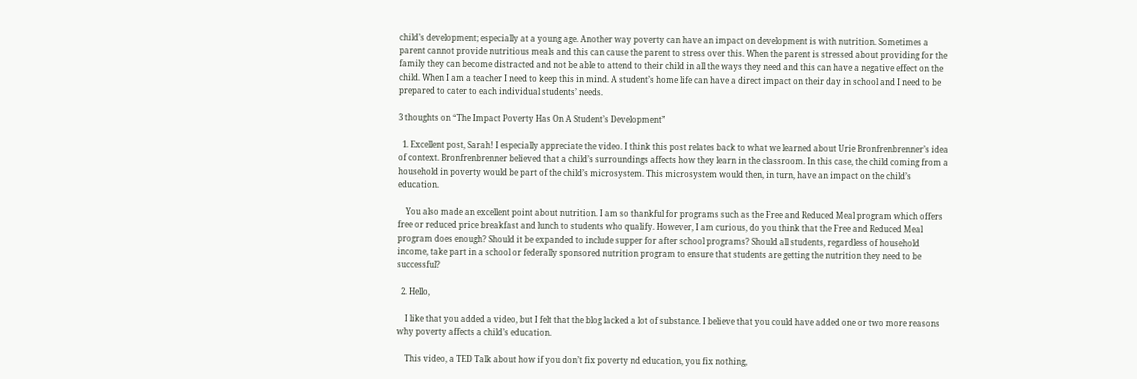child’s development; especially at a young age. Another way poverty can have an impact on development is with nutrition. Sometimes a parent cannot provide nutritious meals and this can cause the parent to stress over this. When the parent is stressed about providing for the family they can become distracted and not be able to attend to their child in all the ways they need and this can have a negative effect on the child. When I am a teacher I need to keep this in mind. A student’s home life can have a direct impact on their day in school and I need to be prepared to cater to each individual students’ needs.

3 thoughts on “The Impact Poverty Has On A Student’s Development”

  1. Excellent post, Sarah! I especially appreciate the video. I think this post relates back to what we learned about Urie Bronfrenbrenner’s idea of context. Bronfrenbrenner believed that a child’s surroundings affects how they learn in the classroom. In this case, the child coming from a household in poverty would be part of the child’s microsystem. This microsystem would then, in turn, have an impact on the child’s education.

    You also made an excellent point about nutrition. I am so thankful for programs such as the Free and Reduced Meal program which offers free or reduced price breakfast and lunch to students who qualify. However, I am curious, do you think that the Free and Reduced Meal program does enough? Should it be expanded to include supper for after school programs? Should all students, regardless of household income, take part in a school or federally sponsored nutrition program to ensure that students are getting the nutrition they need to be successful?

  2. Hello,

    I like that you added a video, but I felt that the blog lacked a lot of substance. I believe that you could have added one or two more reasons why poverty affects a child’s education.

    This video, a TED Talk about how if you don’t fix poverty nd education, you fix nothing,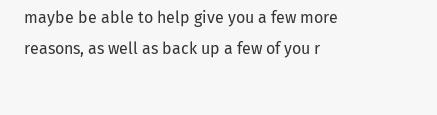maybe be able to help give you a few more reasons, as well as back up a few of you r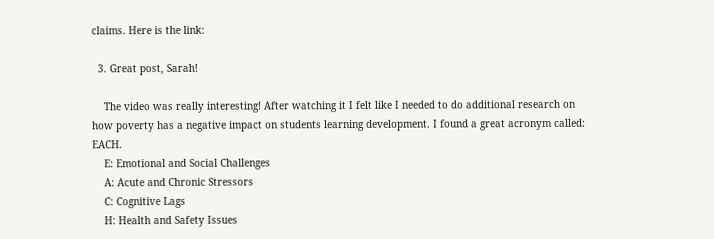claims. Here is the link:

  3. Great post, Sarah!

    The video was really interesting! After watching it I felt like I needed to do additional research on how poverty has a negative impact on students learning development. I found a great acronym called: EACH.
    E: Emotional and Social Challenges
    A: Acute and Chronic Stressors
    C: Cognitive Lags
    H: Health and Safety Issues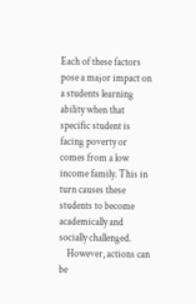Each of these factors pose a major impact on a students learning ability when that specific student is facing poverty or comes from a low income family. This in turn causes these students to become academically and socially challenged.
    However, actions can be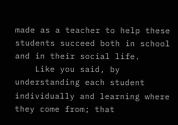made as a teacher to help these students succeed both in school and in their social life.
    Like you said, by understanding each student individually and learning where they come from; that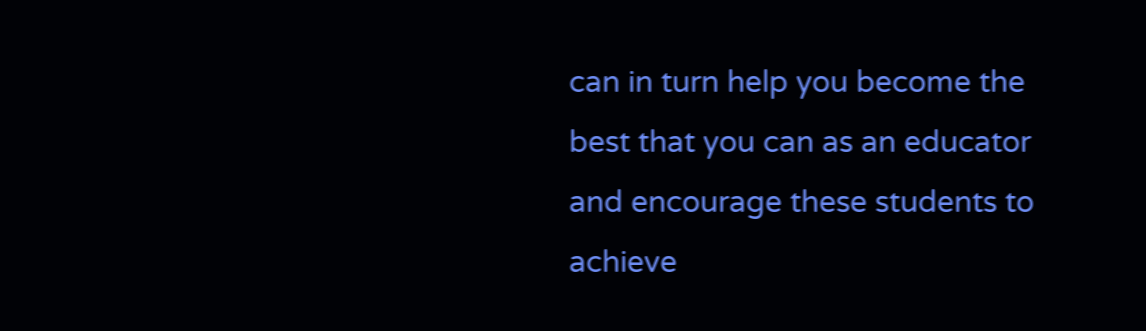can in turn help you become the best that you can as an educator and encourage these students to achieve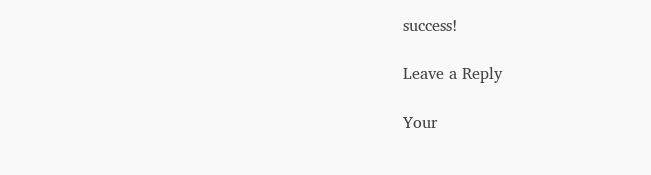success!

Leave a Reply

Your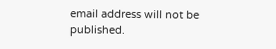email address will not be published.